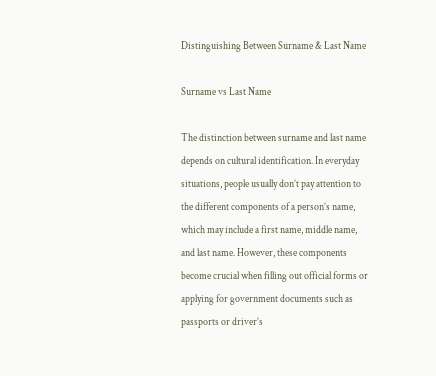Distinguishing Between Surname & Last Name

Surname vs Last Name

The distinction between surname and last name depends on cultural identification. In everyday situations, people usually don’t pay attention to the different components of a person’s name, which may include a first name, middle name, and last name. However, these components become crucial when filling out official forms or applying for government documents such as passports or driver’s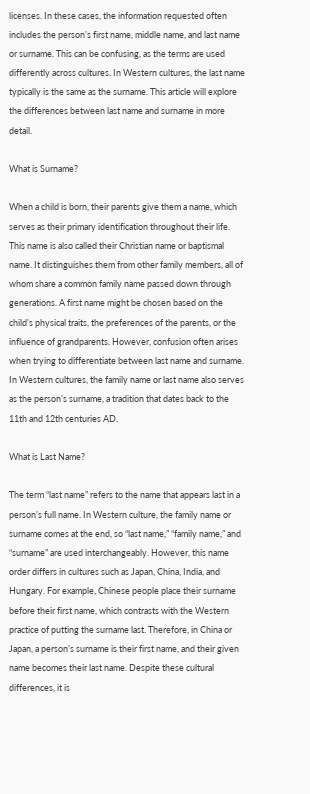licenses. In these cases, the information requested often includes the person’s first name, middle name, and last name or surname. This can be confusing, as the terms are used differently across cultures. In Western cultures, the last name typically is the same as the surname. This article will explore the differences between last name and surname in more detail.

What is Surname?

When a child is born, their parents give them a name, which serves as their primary identification throughout their life. This name is also called their Christian name or baptismal name. It distinguishes them from other family members, all of whom share a common family name passed down through generations. A first name might be chosen based on the child’s physical traits, the preferences of the parents, or the influence of grandparents. However, confusion often arises when trying to differentiate between last name and surname. In Western cultures, the family name or last name also serves as the person’s surname, a tradition that dates back to the 11th and 12th centuries AD.

What is Last Name?

The term “last name” refers to the name that appears last in a person’s full name. In Western culture, the family name or surname comes at the end, so “last name,” “family name,” and “surname” are used interchangeably. However, this name order differs in cultures such as Japan, China, India, and Hungary. For example, Chinese people place their surname before their first name, which contrasts with the Western practice of putting the surname last. Therefore, in China or Japan, a person’s surname is their first name, and their given name becomes their last name. Despite these cultural differences, it is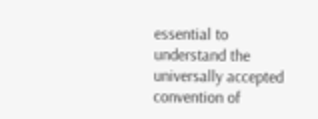essential to understand the universally accepted convention of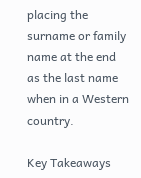placing the surname or family name at the end as the last name when in a Western country.

Key Takeaways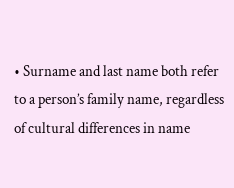• Surname and last name both refer to a person’s family name, regardless of cultural differences in name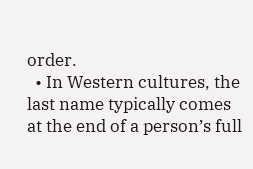order.
  • In Western cultures, the last name typically comes at the end of a person’s full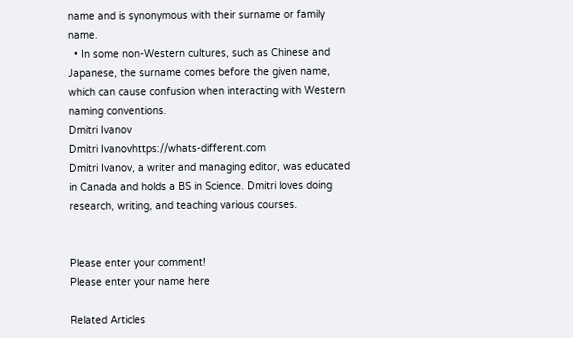name and is synonymous with their surname or family name.
  • In some non-Western cultures, such as Chinese and Japanese, the surname comes before the given name, which can cause confusion when interacting with Western naming conventions.
Dmitri Ivanov
Dmitri Ivanovhttps://whats-different.com
Dmitri Ivanov, a writer and managing editor, was educated in Canada and holds a BS in Science. Dmitri loves doing research, writing, and teaching various courses.


Please enter your comment!
Please enter your name here

Related Articles